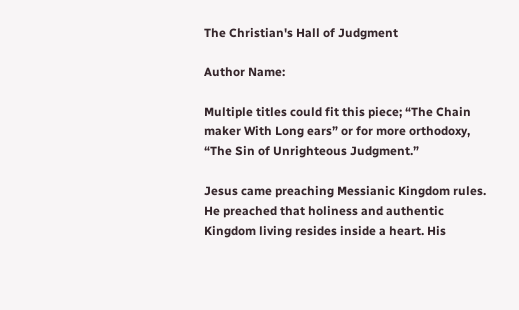The Christian's Hall of Judgment

Author Name:

Multiple titles could fit this piece; “The Chain maker With Long ears” or for more orthodoxy, “The Sin of Unrighteous Judgment.”

Jesus came preaching Messianic Kingdom rules. He preached that holiness and authentic Kingdom living resides inside a heart. His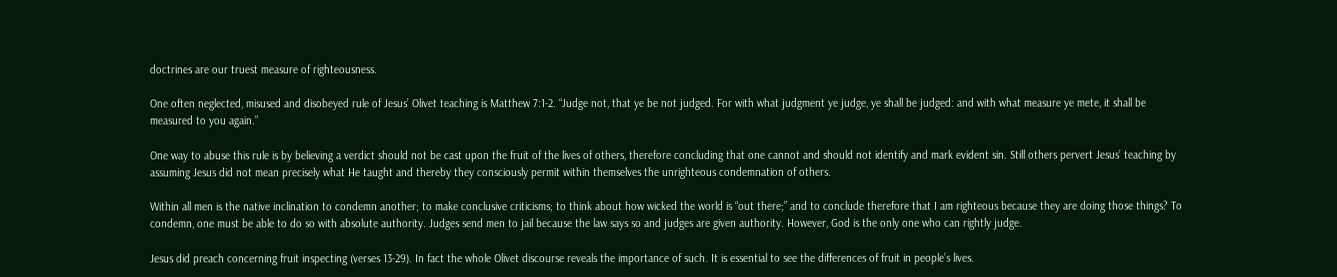doctrines are our truest measure of righteousness.

One often neglected, misused and disobeyed rule of Jesus’ Olivet teaching is Matthew 7:1-2. “Judge not, that ye be not judged. For with what judgment ye judge, ye shall be judged: and with what measure ye mete, it shall be measured to you again.”

One way to abuse this rule is by believing a verdict should not be cast upon the fruit of the lives of others, therefore concluding that one cannot and should not identify and mark evident sin. Still others pervert Jesus’ teaching by assuming Jesus did not mean precisely what He taught and thereby they consciously permit within themselves the unrighteous condemnation of others.

Within all men is the native inclination to condemn another; to make conclusive criticisms; to think about how wicked the world is “out there;” and to conclude therefore that I am righteous because they are doing those things? To condemn, one must be able to do so with absolute authority. Judges send men to jail because the law says so and judges are given authority. However, God is the only one who can rightly judge.

Jesus did preach concerning fruit inspecting (verses 13-29). In fact the whole Olivet discourse reveals the importance of such. It is essential to see the differences of fruit in people’s lives.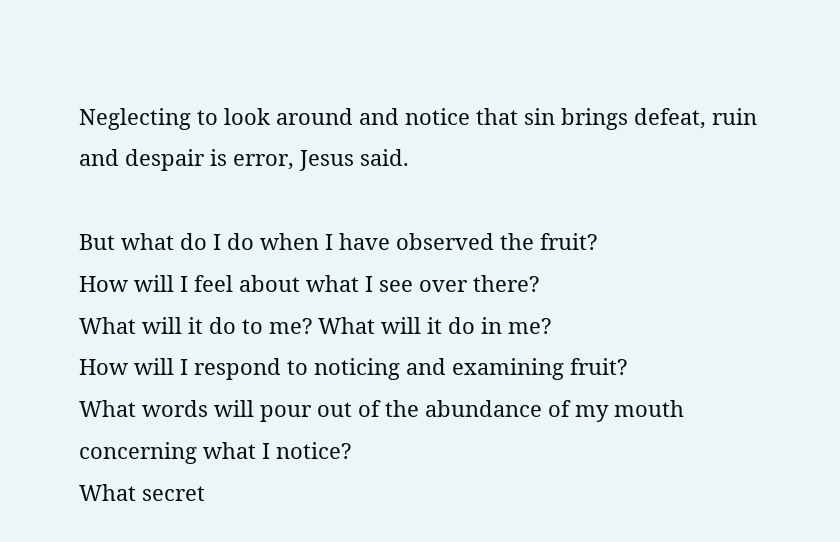Neglecting to look around and notice that sin brings defeat, ruin and despair is error, Jesus said.

But what do I do when I have observed the fruit?
How will I feel about what I see over there?
What will it do to me? What will it do in me?
How will I respond to noticing and examining fruit?
What words will pour out of the abundance of my mouth concerning what I notice?
What secret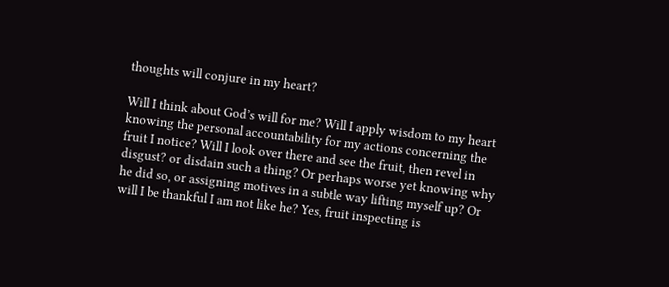thoughts will conjure in my heart?

Will I think about God’s will for me? Will I apply wisdom to my heart knowing the personal accountability for my actions concerning the fruit I notice? Will I look over there and see the fruit, then revel in disgust? or disdain such a thing? Or perhaps worse yet knowing why he did so, or assigning motives in a subtle way lifting myself up? Or will I be thankful I am not like he? Yes, fruit inspecting is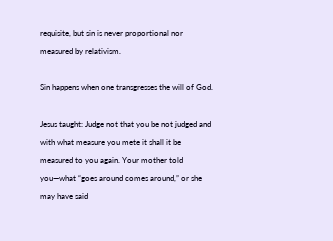requisite, but sin is never proportional nor measured by relativism.

Sin happens when one transgresses the will of God.

Jesus taught: Judge not that you be not judged and with what measure you mete it shall it be measured to you again. Your mother told you—what “goes around comes around,” or she may have said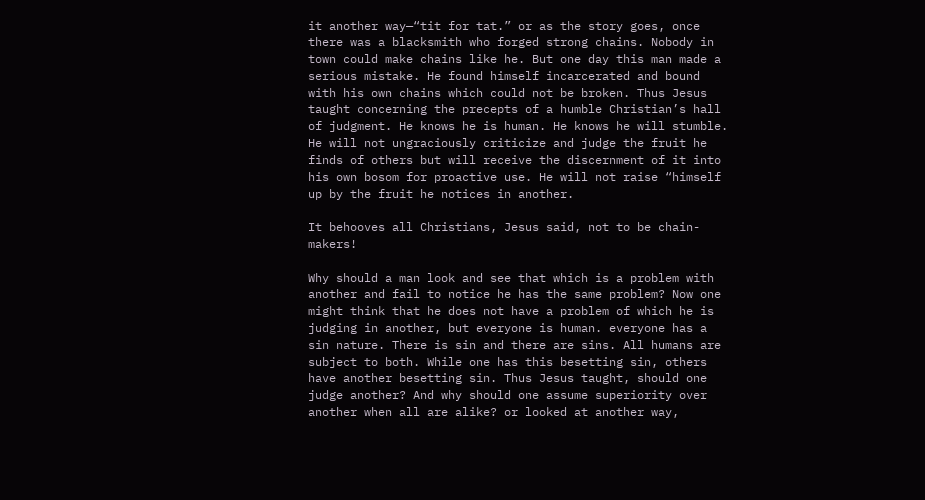it another way—“tit for tat.” or as the story goes, once there was a blacksmith who forged strong chains. Nobody in town could make chains like he. But one day this man made a serious mistake. He found himself incarcerated and bound with his own chains which could not be broken. Thus Jesus taught concerning the precepts of a humble Christian’s hall of judgment. He knows he is human. He knows he will stumble. He will not ungraciously criticize and judge the fruit he finds of others but will receive the discernment of it into his own bosom for proactive use. He will not raise “himself up by the fruit he notices in another.

It behooves all Christians, Jesus said, not to be chain-makers!

Why should a man look and see that which is a problem with another and fail to notice he has the same problem? Now one might think that he does not have a problem of which he is judging in another, but everyone is human. everyone has a sin nature. There is sin and there are sins. All humans are subject to both. While one has this besetting sin, others have another besetting sin. Thus Jesus taught, should one judge another? And why should one assume superiority over another when all are alike? or looked at another way,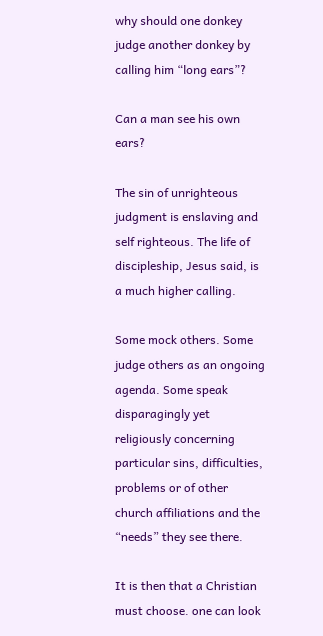why should one donkey judge another donkey by calling him “long ears”?

Can a man see his own ears?

The sin of unrighteous judgment is enslaving and self righteous. The life of discipleship, Jesus said, is a much higher calling.

Some mock others. Some judge others as an ongoing agenda. Some speak disparagingly yet religiously concerning particular sins, difficulties, problems or of other church affiliations and the “needs” they see there.

It is then that a Christian must choose. one can look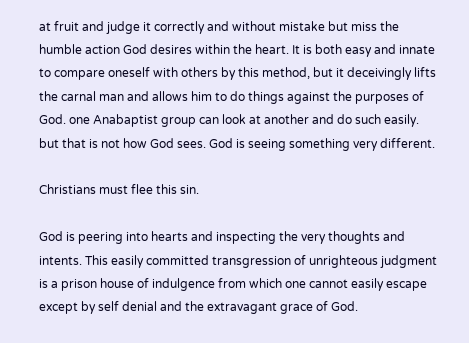at fruit and judge it correctly and without mistake but miss the humble action God desires within the heart. It is both easy and innate to compare oneself with others by this method, but it deceivingly lifts the carnal man and allows him to do things against the purposes of God. one Anabaptist group can look at another and do such easily. but that is not how God sees. God is seeing something very different.

Christians must flee this sin.

God is peering into hearts and inspecting the very thoughts and intents. This easily committed transgression of unrighteous judgment is a prison house of indulgence from which one cannot easily escape except by self denial and the extravagant grace of God.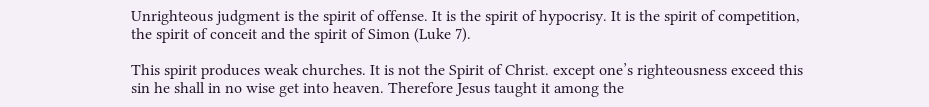Unrighteous judgment is the spirit of offense. It is the spirit of hypocrisy. It is the spirit of competition, the spirit of conceit and the spirit of Simon (Luke 7).

This spirit produces weak churches. It is not the Spirit of Christ. except one’s righteousness exceed this sin he shall in no wise get into heaven. Therefore Jesus taught it among the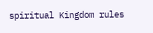spiritual Kingdom rules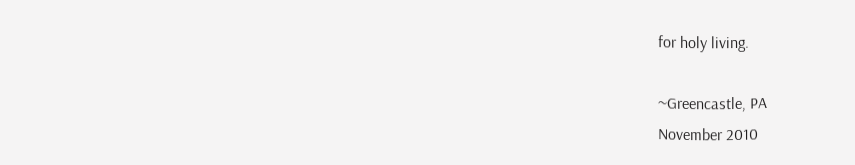for holy living.

~Greencastle, PA
November 2010